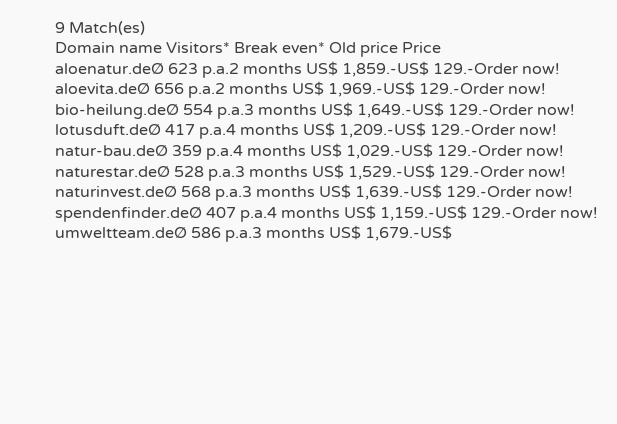9 Match(es)
Domain name Visitors* Break even* Old price Price
aloenatur.deØ 623 p.a.2 months US$ 1,859.-US$ 129.-Order now!
aloevita.deØ 656 p.a.2 months US$ 1,969.-US$ 129.-Order now!
bio-heilung.deØ 554 p.a.3 months US$ 1,649.-US$ 129.-Order now!
lotusduft.deØ 417 p.a.4 months US$ 1,209.-US$ 129.-Order now!
natur-bau.deØ 359 p.a.4 months US$ 1,029.-US$ 129.-Order now!
naturestar.deØ 528 p.a.3 months US$ 1,529.-US$ 129.-Order now!
naturinvest.deØ 568 p.a.3 months US$ 1,639.-US$ 129.-Order now!
spendenfinder.deØ 407 p.a.4 months US$ 1,159.-US$ 129.-Order now!
umweltteam.deØ 586 p.a.3 months US$ 1,679.-US$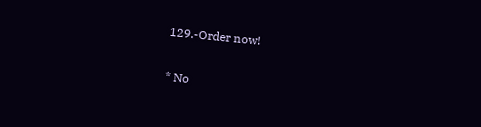129.-Order now!

* No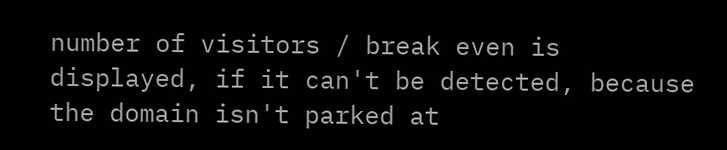number of visitors / break even is displayed, if it can't be detected, because the domain isn't parked at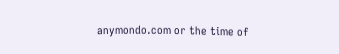anymondo.com or the time of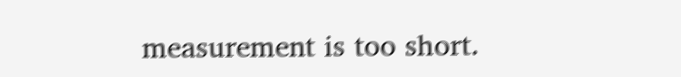measurement is too short.